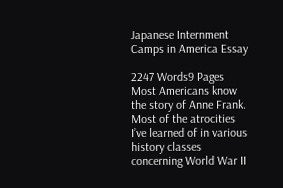Japanese Internment Camps in America Essay

2247 Words9 Pages
Most Americans know the story of Anne Frank. Most of the atrocities I’ve learned of in various history classes concerning World War II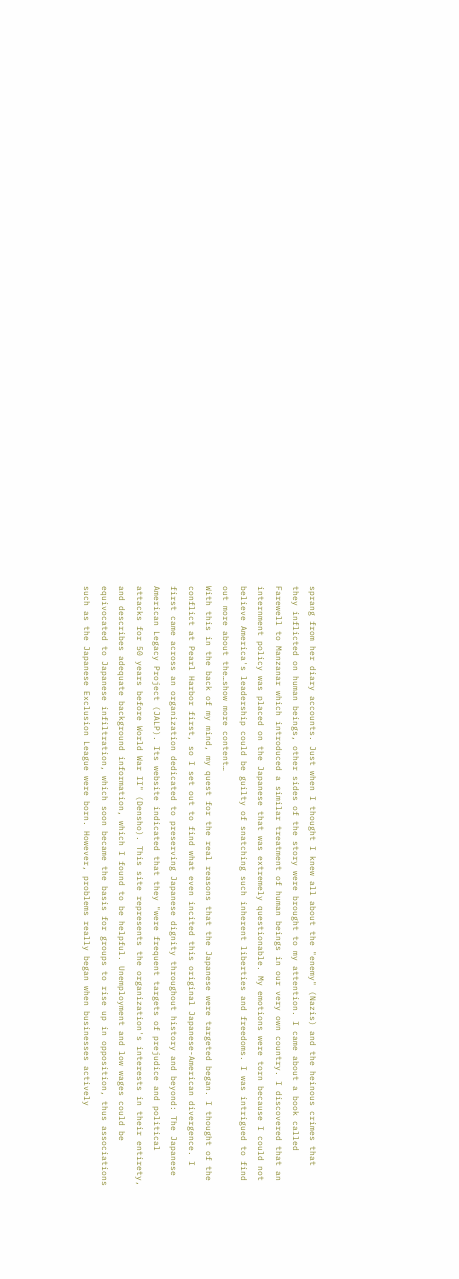sprang from her diary accounts. Just when I thought I knew all about the "enemy" (Nazis) and the heinous crimes that they inflicted on human beings, other sides of the story were brought to my attention. I came about a book called Farewell to Manzanar which introduced a similar treatment of human beings in our very own country. I discovered that an internment policy was placed on the Japanese that was extremely questionable. My emotions were torn because I could not believe America's leadership could be guilty of snatching such inherent liberties and freedoms. I was intrigued to find out more about the…show more content…
With this in the back of my mind, my quest for the real reasons that the Japanese were targeted began. I thought of the conflict at Pearl Harbor first, so I set out to find what even incited this original Japanese-American divergence. I first came across an organization dedicated to preserving Japanese dignity throughout history and beyond: The Japanese American Legacy Project (JALP). Its website indicated that they "were frequent targets of prejudice and political attacks for 50 years before World War II" (Densho). This site represents the organization's interests in their entirety, and describes adequate background information, which I found to be helpful. Unemployment and low wages could be equivocated to Japanese infiltration, which soon became the basis for groups to rise up in opposition, thus associations such as the Japanese Exclusion League were born. However, problems really began when businesses actively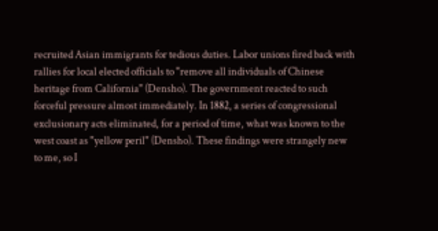recruited Asian immigrants for tedious duties. Labor unions fired back with rallies for local elected officials to "remove all individuals of Chinese heritage from California" (Densho). The government reacted to such forceful pressure almost immediately. In 1882, a series of congressional exclusionary acts eliminated, for a period of time, what was known to the west coast as "yellow peril" (Densho). These findings were strangely new to me, so I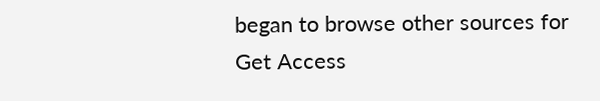began to browse other sources for
Get Access